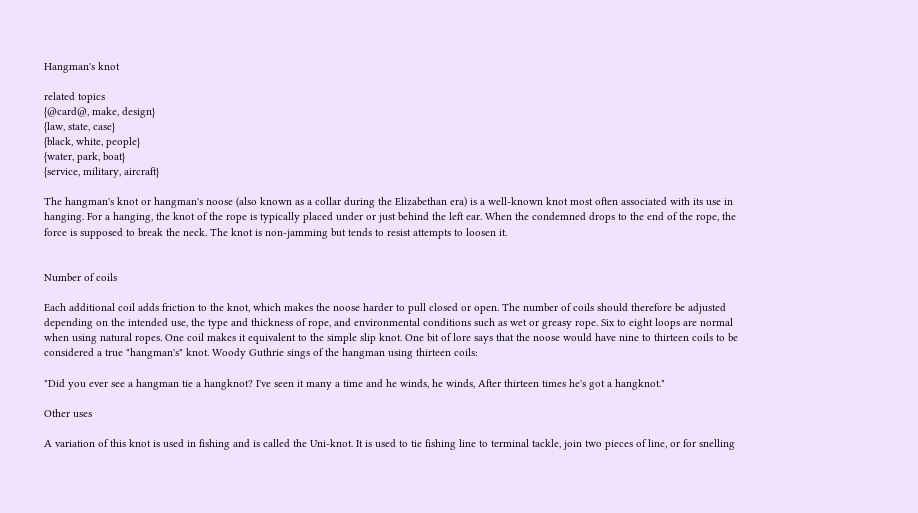Hangman's knot

related topics
{@card@, make, design}
{law, state, case}
{black, white, people}
{water, park, boat}
{service, military, aircraft}

The hangman's knot or hangman's noose (also known as a collar during the Elizabethan era) is a well-known knot most often associated with its use in hanging. For a hanging, the knot of the rope is typically placed under or just behind the left ear. When the condemned drops to the end of the rope, the force is supposed to break the neck. The knot is non-jamming but tends to resist attempts to loosen it.


Number of coils

Each additional coil adds friction to the knot, which makes the noose harder to pull closed or open. The number of coils should therefore be adjusted depending on the intended use, the type and thickness of rope, and environmental conditions such as wet or greasy rope. Six to eight loops are normal when using natural ropes. One coil makes it equivalent to the simple slip knot. One bit of lore says that the noose would have nine to thirteen coils to be considered a true "hangman's" knot. Woody Guthrie sings of the hangman using thirteen coils:

"Did you ever see a hangman tie a hangknot? I've seen it many a time and he winds, he winds, After thirteen times he's got a hangknot."

Other uses

A variation of this knot is used in fishing and is called the Uni-knot. It is used to tie fishing line to terminal tackle, join two pieces of line, or for snelling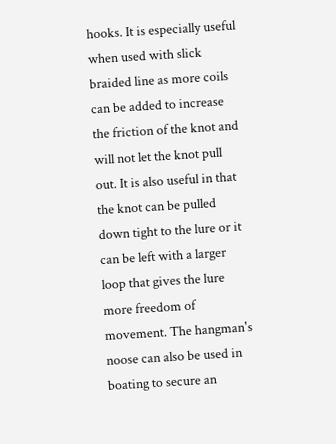hooks. It is especially useful when used with slick braided line as more coils can be added to increase the friction of the knot and will not let the knot pull out. It is also useful in that the knot can be pulled down tight to the lure or it can be left with a larger loop that gives the lure more freedom of movement. The hangman's noose can also be used in boating to secure an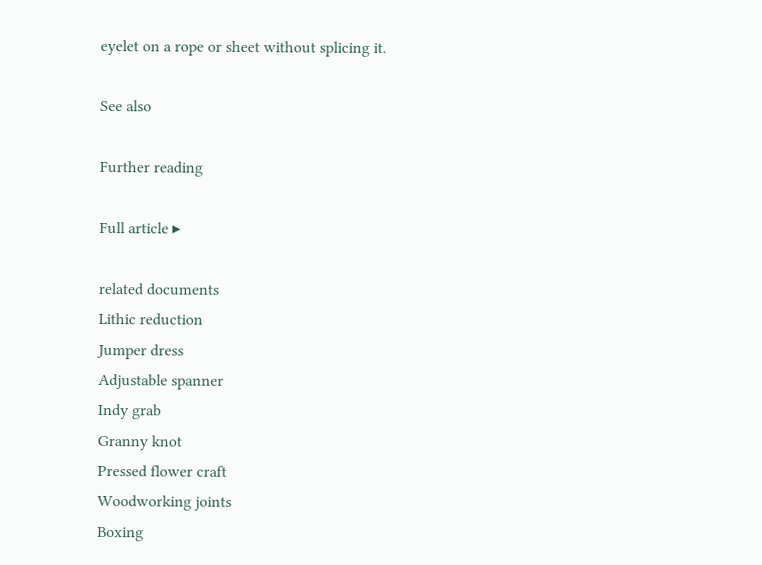eyelet on a rope or sheet without splicing it.

See also

Further reading

Full article ▸

related documents
Lithic reduction
Jumper dress
Adjustable spanner
Indy grab
Granny knot
Pressed flower craft
Woodworking joints
Boxing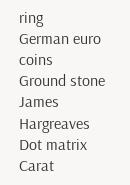ring
German euro coins
Ground stone
James Hargreaves
Dot matrix
Carat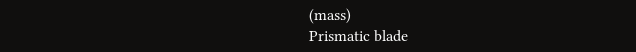(mass)
Prismatic blade